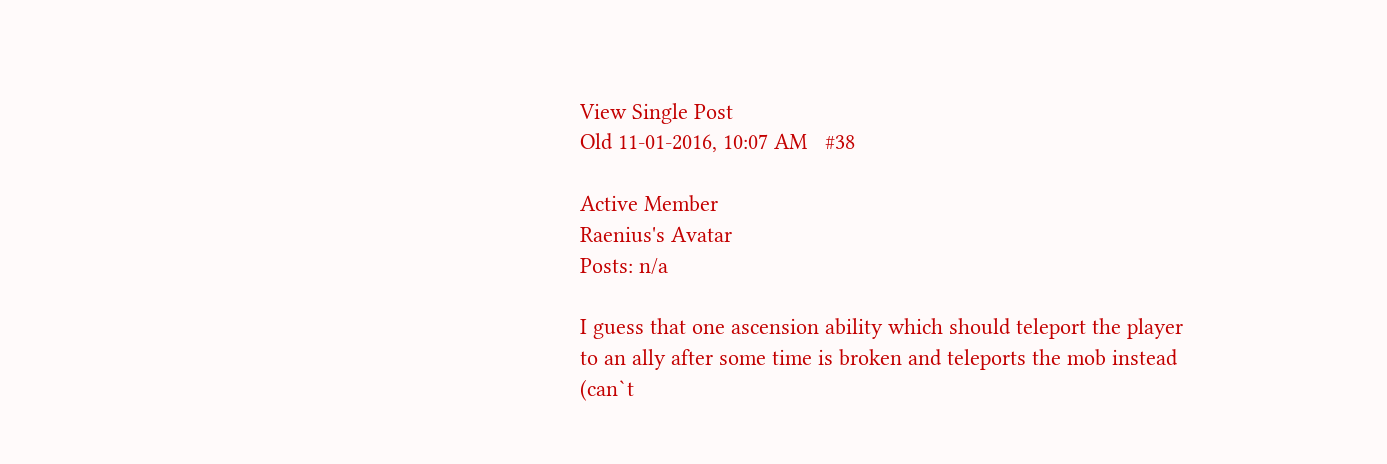View Single Post
Old 11-01-2016, 10:07 AM   #38

Active Member
Raenius's Avatar
Posts: n/a

I guess that one ascension ability which should teleport the player to an ally after some time is broken and teleports the mob instead (can`t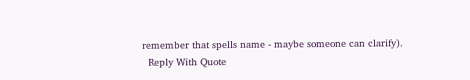remember that spells name - maybe someone can clarify).
  Reply With Quote